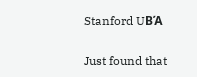Stanford UΒΆ

Just found that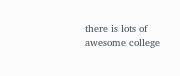there is lots of awesome college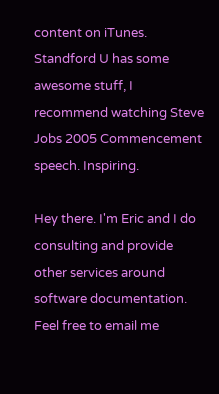content on iTunes. Standford U has some awesome stuff, I recommend watching Steve Jobs 2005 Commencement speech. Inspiring.

Hey there. I'm Eric and I do consulting and provide other services around software documentation. Feel free to email me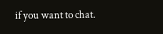if you want to chat.